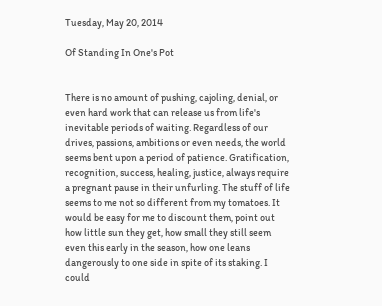Tuesday, May 20, 2014

Of Standing In One's Pot


There is no amount of pushing, cajoling, denial, or even hard work that can release us from life's inevitable periods of waiting. Regardless of our drives, passions, ambitions or even needs, the world seems bent upon a period of patience. Gratification, recognition, success, healing, justice, always require a pregnant pause in their unfurling. The stuff of life seems to me not so different from my tomatoes. It would be easy for me to discount them, point out how little sun they get, how small they still seem even this early in the season, how one leans dangerously to one side in spite of its staking. I could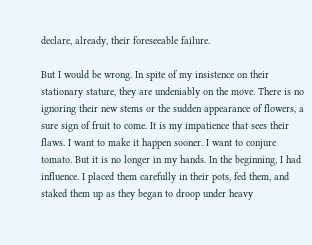declare, already, their foreseeable failure.

But I would be wrong. In spite of my insistence on their stationary stature, they are undeniably on the move. There is no ignoring their new stems or the sudden appearance of flowers, a sure sign of fruit to come. It is my impatience that sees their flaws. I want to make it happen sooner. I want to conjure tomato. But it is no longer in my hands. In the beginning, I had influence. I placed them carefully in their pots, fed them, and staked them up as they began to droop under heavy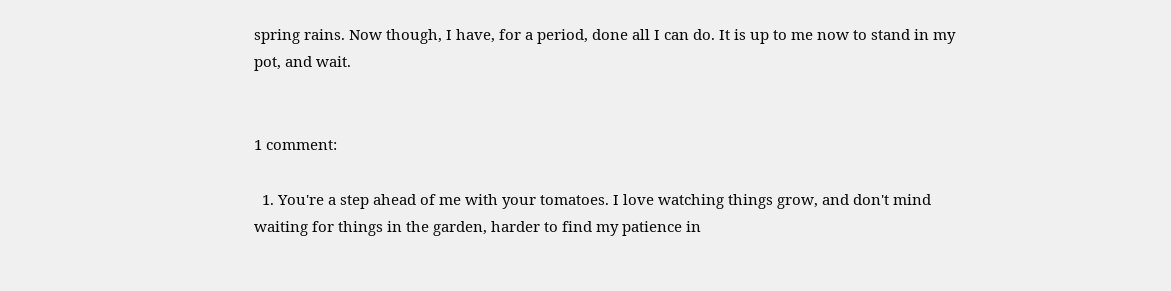spring rains. Now though, I have, for a period, done all I can do. It is up to me now to stand in my pot, and wait.


1 comment:

  1. You're a step ahead of me with your tomatoes. I love watching things grow, and don't mind waiting for things in the garden, harder to find my patience in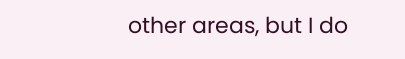other areas, but I do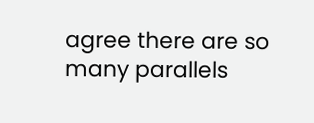agree there are so many parallels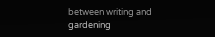between writing and gardening